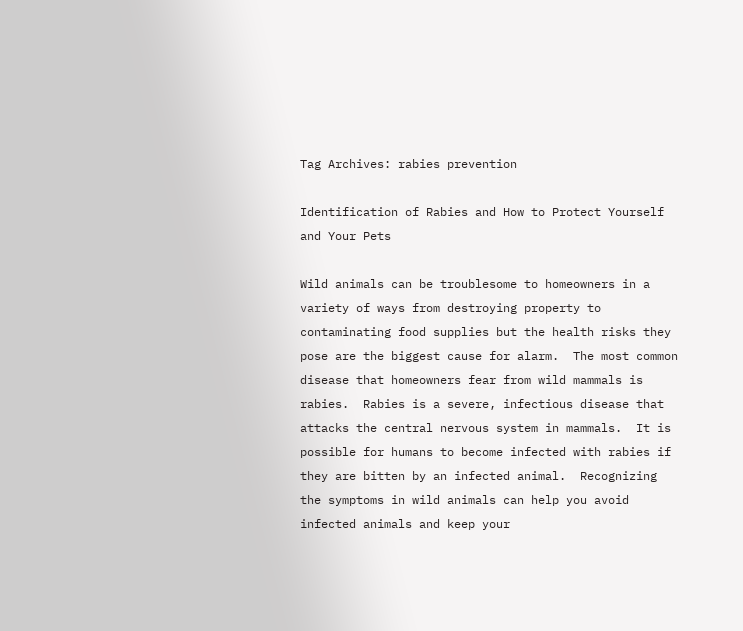Tag Archives: rabies prevention

Identification of Rabies and How to Protect Yourself and Your Pets

Wild animals can be troublesome to homeowners in a variety of ways from destroying property to contaminating food supplies but the health risks they pose are the biggest cause for alarm.  The most common disease that homeowners fear from wild mammals is rabies.  Rabies is a severe, infectious disease that attacks the central nervous system in mammals.  It is possible for humans to become infected with rabies if they are bitten by an infected animal.  Recognizing the symptoms in wild animals can help you avoid infected animals and keep your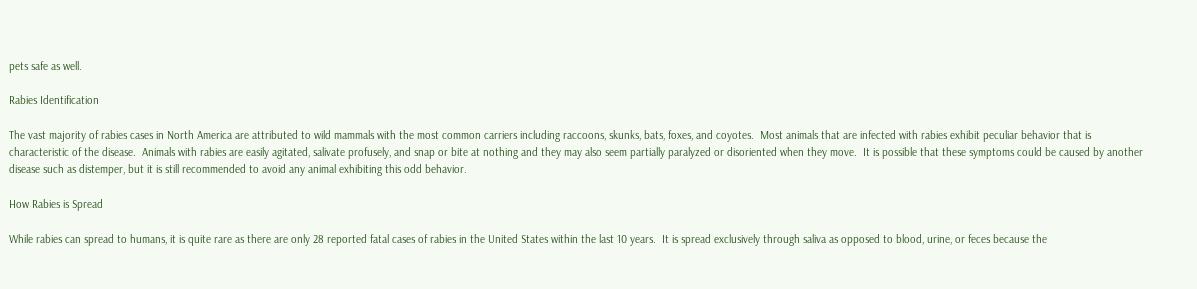pets safe as well.

Rabies Identification

The vast majority of rabies cases in North America are attributed to wild mammals with the most common carriers including raccoons, skunks, bats, foxes, and coyotes.  Most animals that are infected with rabies exhibit peculiar behavior that is characteristic of the disease.  Animals with rabies are easily agitated, salivate profusely, and snap or bite at nothing and they may also seem partially paralyzed or disoriented when they move.  It is possible that these symptoms could be caused by another disease such as distemper, but it is still recommended to avoid any animal exhibiting this odd behavior.

How Rabies is Spread

While rabies can spread to humans, it is quite rare as there are only 28 reported fatal cases of rabies in the United States within the last 10 years.  It is spread exclusively through saliva as opposed to blood, urine, or feces because the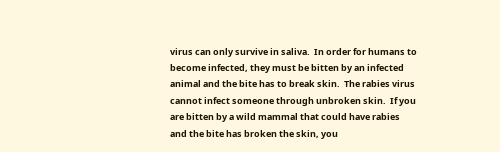virus can only survive in saliva.  In order for humans to become infected, they must be bitten by an infected animal and the bite has to break skin.  The rabies virus cannot infect someone through unbroken skin.  If you are bitten by a wild mammal that could have rabies and the bite has broken the skin, you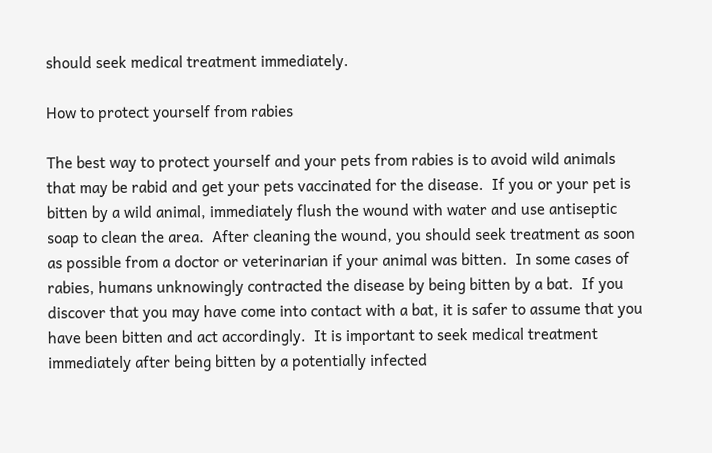should seek medical treatment immediately.

How to protect yourself from rabies

The best way to protect yourself and your pets from rabies is to avoid wild animals that may be rabid and get your pets vaccinated for the disease.  If you or your pet is bitten by a wild animal, immediately flush the wound with water and use antiseptic soap to clean the area.  After cleaning the wound, you should seek treatment as soon as possible from a doctor or veterinarian if your animal was bitten.  In some cases of rabies, humans unknowingly contracted the disease by being bitten by a bat.  If you discover that you may have come into contact with a bat, it is safer to assume that you have been bitten and act accordingly.  It is important to seek medical treatment immediately after being bitten by a potentially infected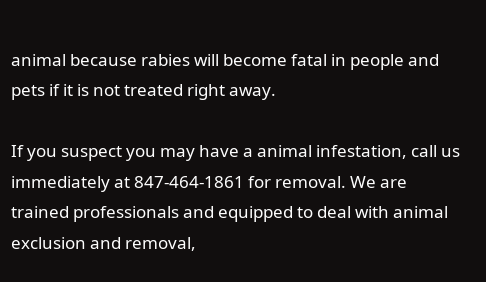animal because rabies will become fatal in people and pets if it is not treated right away.

If you suspect you may have a animal infestation, call us immediately at 847-464-1861 for removal. We are trained professionals and equipped to deal with animal exclusion and removal,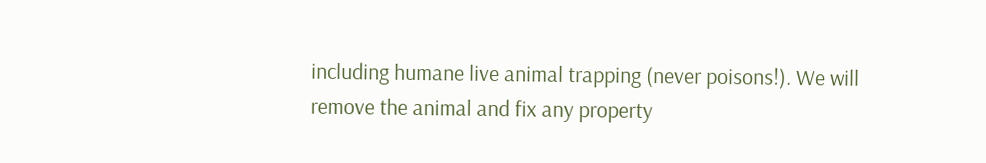including humane live animal trapping (never poisons!). We will remove the animal and fix any property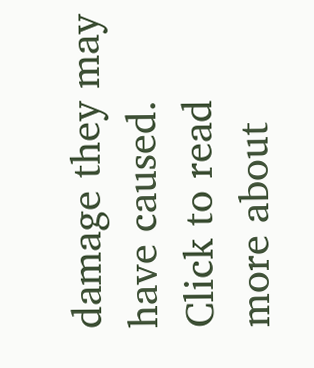damage they may have caused. Click to read more about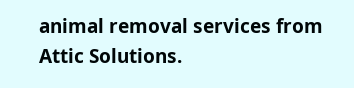animal removal services from Attic Solutions.